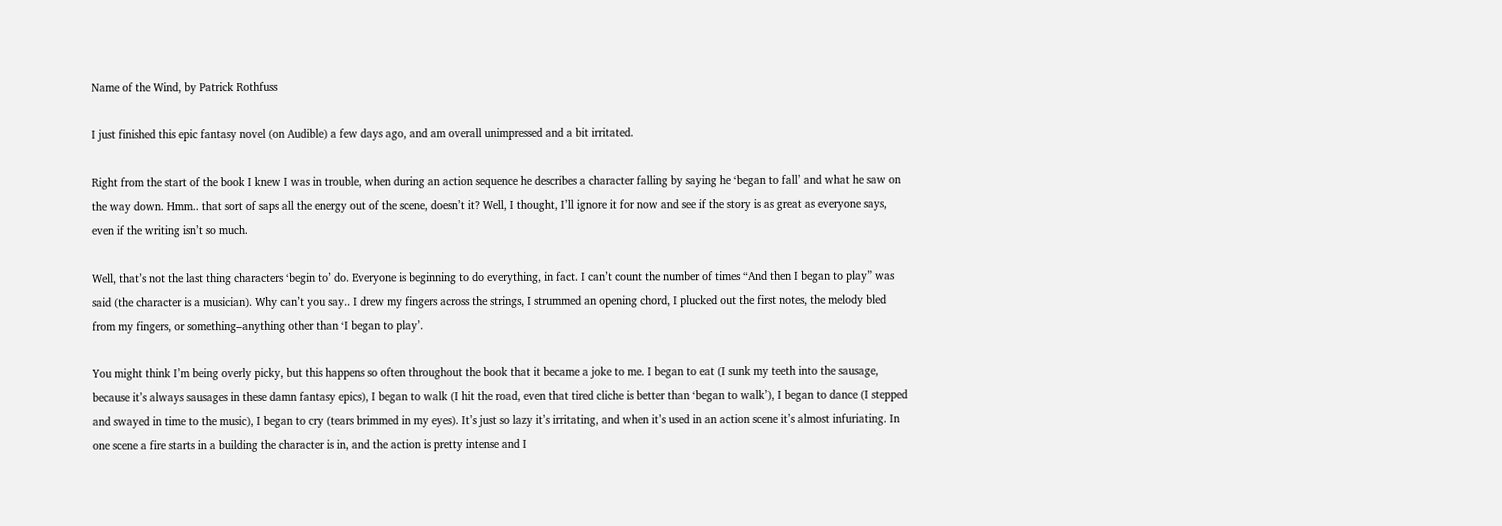Name of the Wind, by Patrick Rothfuss

I just finished this epic fantasy novel (on Audible) a few days ago, and am overall unimpressed and a bit irritated.

Right from the start of the book I knew I was in trouble, when during an action sequence he describes a character falling by saying he ‘began to fall’ and what he saw on the way down. Hmm.. that sort of saps all the energy out of the scene, doesn’t it? Well, I thought, I’ll ignore it for now and see if the story is as great as everyone says, even if the writing isn’t so much.

Well, that’s not the last thing characters ‘begin to’ do. Everyone is beginning to do everything, in fact. I can’t count the number of times “And then I began to play” was said (the character is a musician). Why can’t you say.. I drew my fingers across the strings, I strummed an opening chord, I plucked out the first notes, the melody bled from my fingers, or something–anything other than ‘I began to play’.

You might think I’m being overly picky, but this happens so often throughout the book that it became a joke to me. I began to eat (I sunk my teeth into the sausage, because it’s always sausages in these damn fantasy epics), I began to walk (I hit the road, even that tired cliche is better than ‘began to walk’), I began to dance (I stepped and swayed in time to the music), I began to cry (tears brimmed in my eyes). It’s just so lazy it’s irritating, and when it’s used in an action scene it’s almost infuriating. In one scene a fire starts in a building the character is in, and the action is pretty intense and I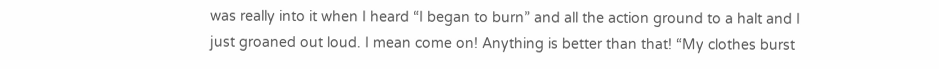was really into it when I heard “I began to burn” and all the action ground to a halt and I just groaned out loud. I mean come on! Anything is better than that! “My clothes burst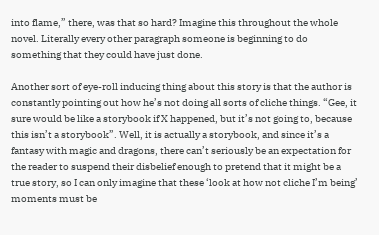into flame,” there, was that so hard? Imagine this throughout the whole novel. Literally every other paragraph someone is beginning to do something that they could have just done.

Another sort of eye-roll inducing thing about this story is that the author is constantly pointing out how he’s not doing all sorts of cliche things. “Gee, it sure would be like a storybook if X happened, but it’s not going to, because this isn’t a storybook”. Well, it is actually a storybook, and since it’s a fantasy with magic and dragons, there can’t seriously be an expectation for the reader to suspend their disbelief enough to pretend that it might be a true story, so I can only imagine that these ‘look at how not cliche I’m being’ moments must be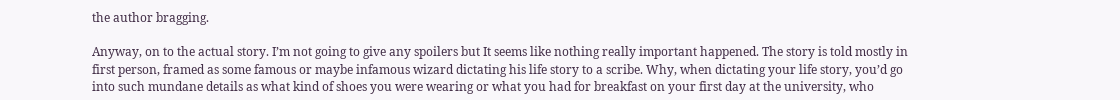the author bragging.

Anyway, on to the actual story. I’m not going to give any spoilers but It seems like nothing really important happened. The story is told mostly in first person, framed as some famous or maybe infamous wizard dictating his life story to a scribe. Why, when dictating your life story, you’d go into such mundane details as what kind of shoes you were wearing or what you had for breakfast on your first day at the university, who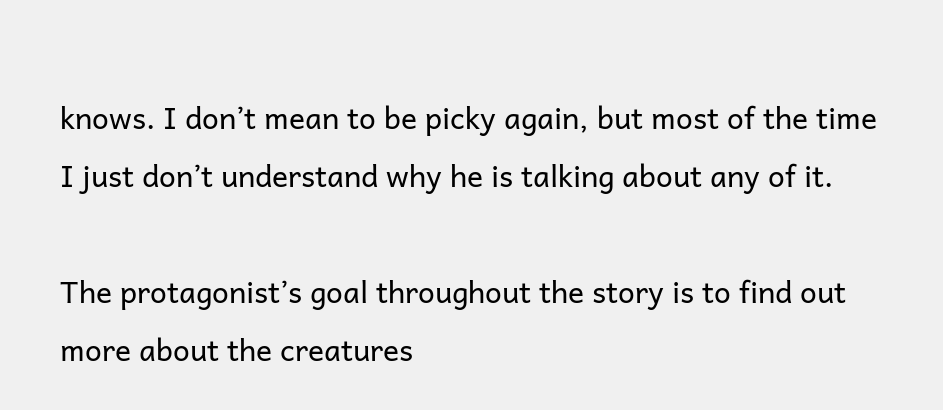knows. I don’t mean to be picky again, but most of the time I just don’t understand why he is talking about any of it.

The protagonist’s goal throughout the story is to find out more about the creatures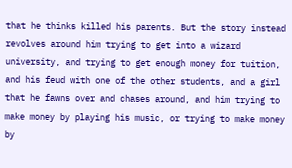that he thinks killed his parents. But the story instead revolves around him trying to get into a wizard university, and trying to get enough money for tuition, and his feud with one of the other students, and a girl that he fawns over and chases around, and him trying to make money by playing his music, or trying to make money by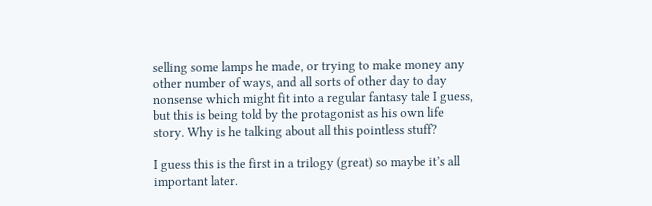selling some lamps he made, or trying to make money any other number of ways, and all sorts of other day to day nonsense which might fit into a regular fantasy tale I guess, but this is being told by the protagonist as his own life story. Why is he talking about all this pointless stuff?

I guess this is the first in a trilogy (great) so maybe it’s all important later.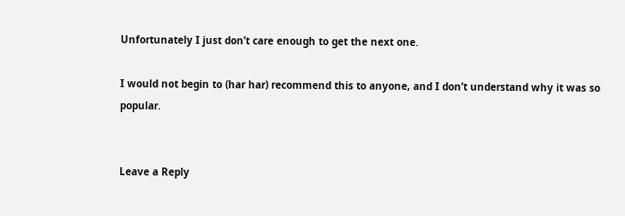Unfortunately I just don’t care enough to get the next one.

I would not begin to (har har) recommend this to anyone, and I don’t understand why it was so popular.


Leave a Reply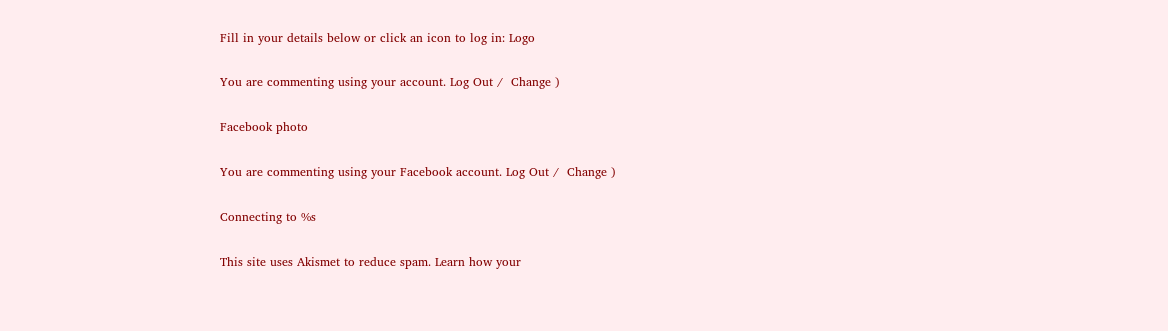Fill in your details below or click an icon to log in: Logo

You are commenting using your account. Log Out /  Change )

Facebook photo

You are commenting using your Facebook account. Log Out /  Change )

Connecting to %s

This site uses Akismet to reduce spam. Learn how your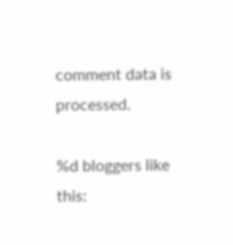comment data is processed.

%d bloggers like this: